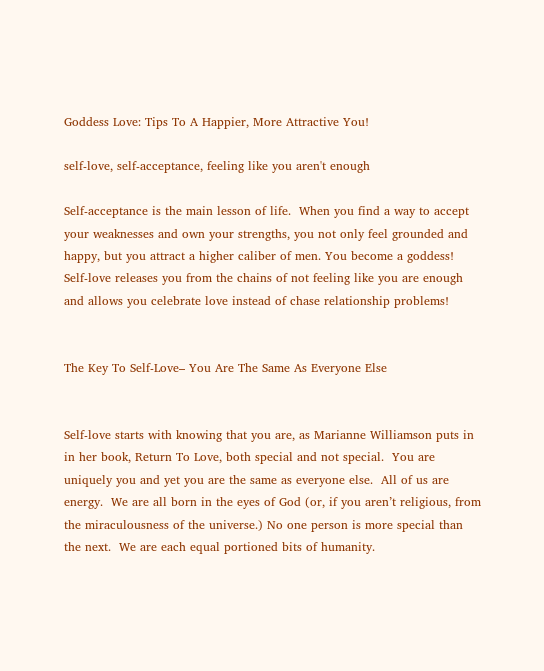Goddess Love: Tips To A Happier, More Attractive You!

self-love, self-acceptance, feeling like you aren't enough

Self-acceptance is the main lesson of life.  When you find a way to accept your weaknesses and own your strengths, you not only feel grounded and happy, but you attract a higher caliber of men. You become a goddess!  Self-love releases you from the chains of not feeling like you are enough and allows you celebrate love instead of chase relationship problems!


The Key To Self-Love– You Are The Same As Everyone Else


Self-love starts with knowing that you are, as Marianne Williamson puts in in her book, Return To Love, both special and not special.  You are uniquely you and yet you are the same as everyone else.  All of us are energy.  We are all born in the eyes of God (or, if you aren’t religious, from the miraculousness of the universe.) No one person is more special than the next.  We are each equal portioned bits of humanity.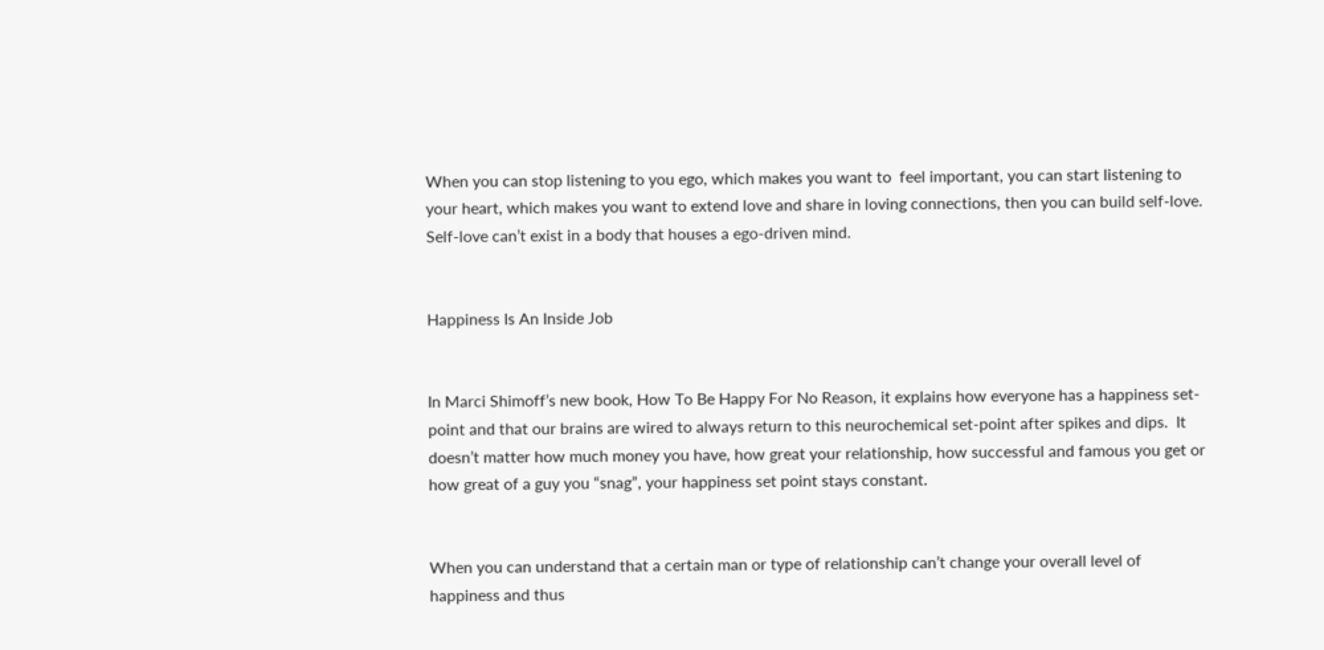When you can stop listening to you ego, which makes you want to  feel important, you can start listening to your heart, which makes you want to extend love and share in loving connections, then you can build self-love.  Self-love can’t exist in a body that houses a ego-driven mind.


Happiness Is An Inside Job


In Marci Shimoff’s new book, How To Be Happy For No Reason, it explains how everyone has a happiness set-point and that our brains are wired to always return to this neurochemical set-point after spikes and dips.  It doesn’t matter how much money you have, how great your relationship, how successful and famous you get or how great of a guy you “snag”, your happiness set point stays constant.


When you can understand that a certain man or type of relationship can’t change your overall level of happiness and thus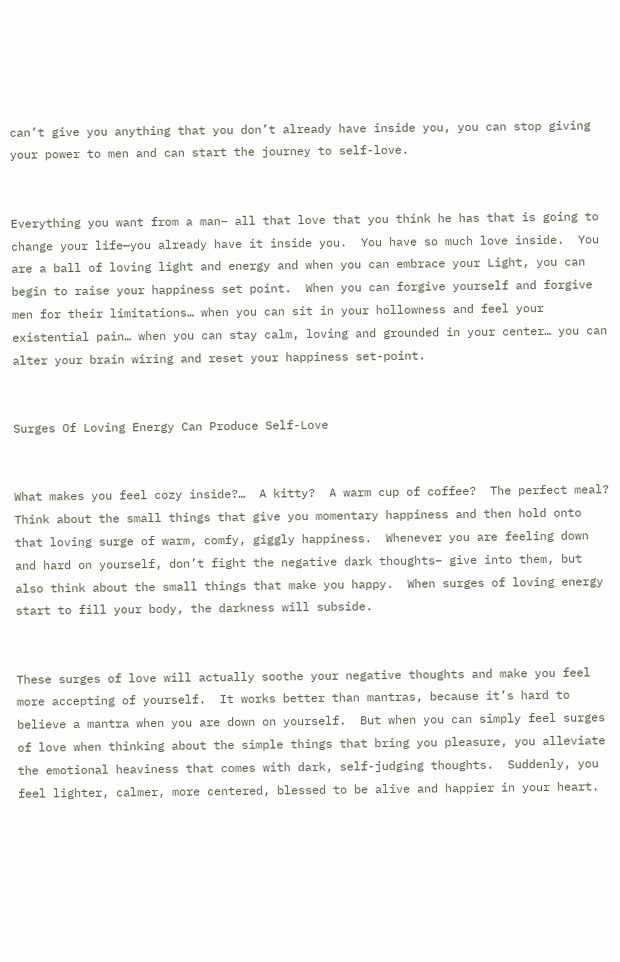can’t give you anything that you don’t already have inside you, you can stop giving your power to men and can start the journey to self-love.


Everything you want from a man– all that love that you think he has that is going to change your life—you already have it inside you.  You have so much love inside.  You are a ball of loving light and energy and when you can embrace your Light, you can begin to raise your happiness set point.  When you can forgive yourself and forgive men for their limitations… when you can sit in your hollowness and feel your existential pain… when you can stay calm, loving and grounded in your center… you can alter your brain wiring and reset your happiness set-point.


Surges Of Loving Energy Can Produce Self-Love


What makes you feel cozy inside?…  A kitty?  A warm cup of coffee?  The perfect meal?  Think about the small things that give you momentary happiness and then hold onto that loving surge of warm, comfy, giggly happiness.  Whenever you are feeling down and hard on yourself, don’t fight the negative dark thoughts– give into them, but also think about the small things that make you happy.  When surges of loving energy start to fill your body, the darkness will subside.


These surges of love will actually soothe your negative thoughts and make you feel more accepting of yourself.  It works better than mantras, because it’s hard to believe a mantra when you are down on yourself.  But when you can simply feel surges of love when thinking about the simple things that bring you pleasure, you alleviate the emotional heaviness that comes with dark, self-judging thoughts.  Suddenly, you feel lighter, calmer, more centered, blessed to be alive and happier in your heart.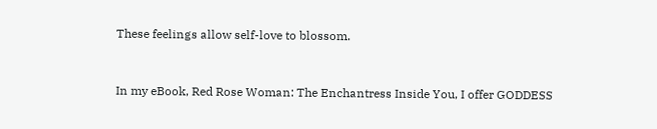These feelings allow self-love to blossom.


In my eBook, Red Rose Woman: The Enchantress Inside You, I offer GODDESS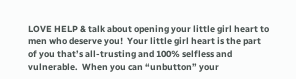LOVE HELP & talk about opening your little girl heart to men who deserve you!  Your little girl heart is the part of you that’s all-trusting and 100% selfless and vulnerable.  When you can “unbutton” your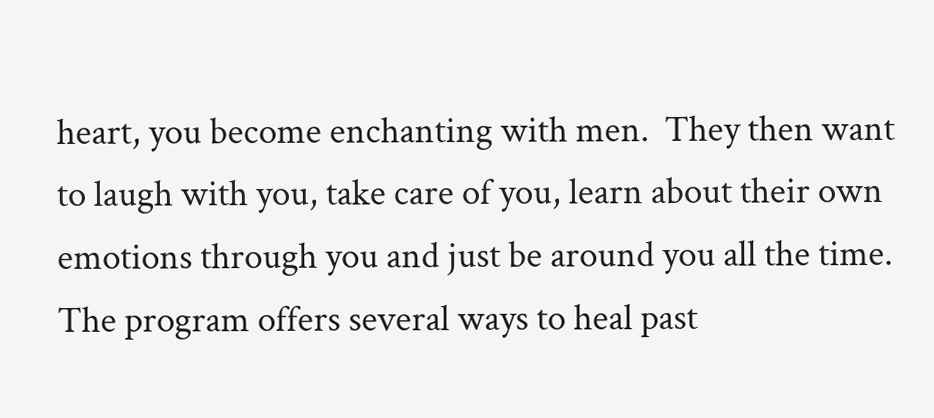heart, you become enchanting with men.  They then want to laugh with you, take care of you, learn about their own emotions through you and just be around you all the time.  The program offers several ways to heal past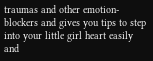traumas and other emotion-blockers and gives you tips to step into your little girl heart easily and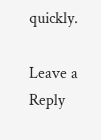quickly.

Leave a Reply